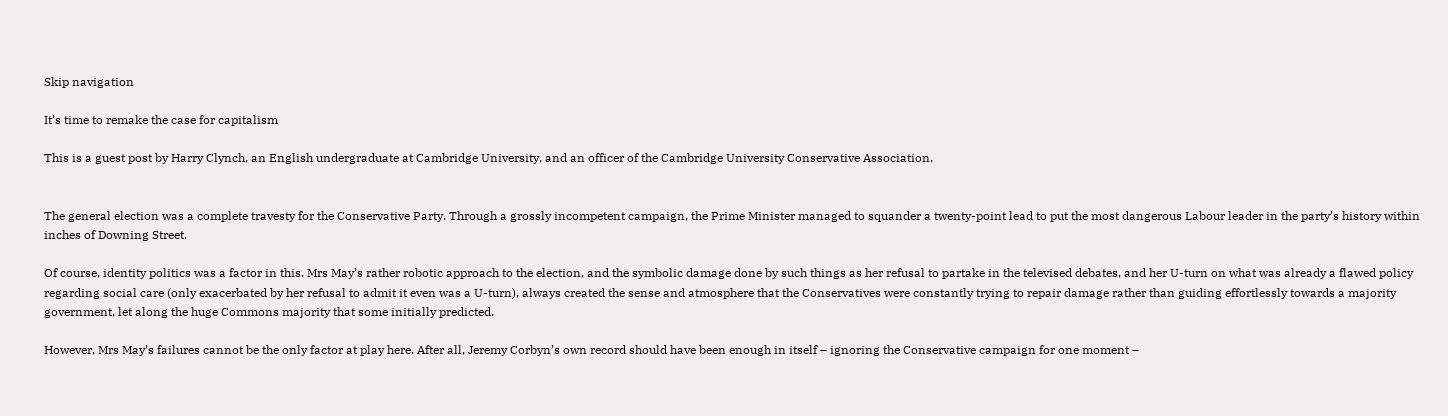Skip navigation

It’s time to remake the case for capitalism

This is a guest post by Harry Clynch, an English undergraduate at Cambridge University, and an officer of the Cambridge University Conservative Association.


The general election was a complete travesty for the Conservative Party. Through a grossly incompetent campaign, the Prime Minister managed to squander a twenty-point lead to put the most dangerous Labour leader in the party’s history within inches of Downing Street.

Of course, identity politics was a factor in this. Mrs May’s rather robotic approach to the election, and the symbolic damage done by such things as her refusal to partake in the televised debates, and her U-turn on what was already a flawed policy regarding social care (only exacerbated by her refusal to admit it even was a U-turn), always created the sense and atmosphere that the Conservatives were constantly trying to repair damage rather than guiding effortlessly towards a majority government, let along the huge Commons majority that some initially predicted.

However, Mrs May’s failures cannot be the only factor at play here. After all, Jeremy Corbyn’s own record should have been enough in itself – ignoring the Conservative campaign for one moment –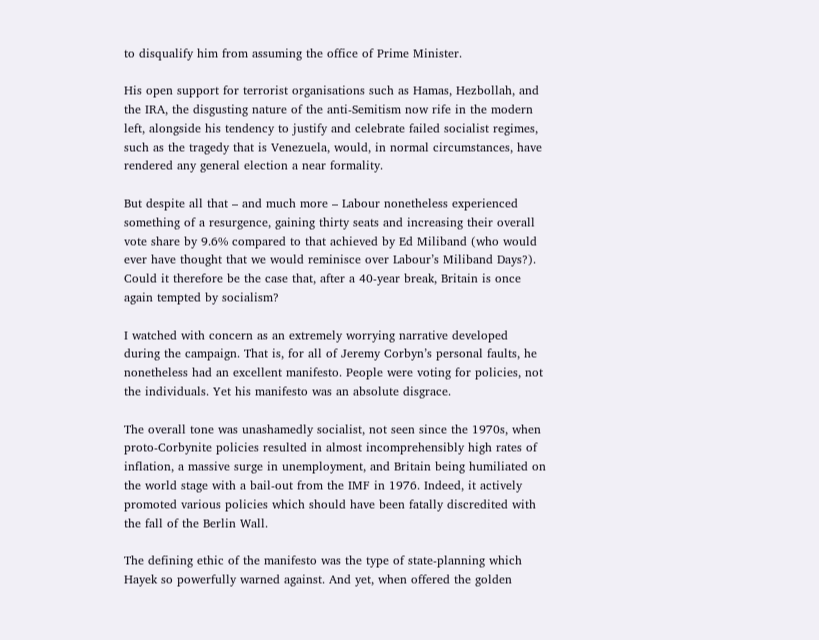to disqualify him from assuming the office of Prime Minister.

His open support for terrorist organisations such as Hamas, Hezbollah, and the IRA, the disgusting nature of the anti-Semitism now rife in the modern left, alongside his tendency to justify and celebrate failed socialist regimes, such as the tragedy that is Venezuela, would, in normal circumstances, have rendered any general election a near formality.

But despite all that – and much more – Labour nonetheless experienced something of a resurgence, gaining thirty seats and increasing their overall vote share by 9.6% compared to that achieved by Ed Miliband (who would ever have thought that we would reminisce over Labour’s Miliband Days?). Could it therefore be the case that, after a 40-year break, Britain is once again tempted by socialism?

I watched with concern as an extremely worrying narrative developed during the campaign. That is, for all of Jeremy Corbyn’s personal faults, he nonetheless had an excellent manifesto. People were voting for policies, not the individuals. Yet his manifesto was an absolute disgrace.

The overall tone was unashamedly socialist, not seen since the 1970s, when proto-Corbynite policies resulted in almost incomprehensibly high rates of inflation, a massive surge in unemployment, and Britain being humiliated on the world stage with a bail-out from the IMF in 1976. Indeed, it actively promoted various policies which should have been fatally discredited with the fall of the Berlin Wall.

The defining ethic of the manifesto was the type of state-planning which Hayek so powerfully warned against. And yet, when offered the golden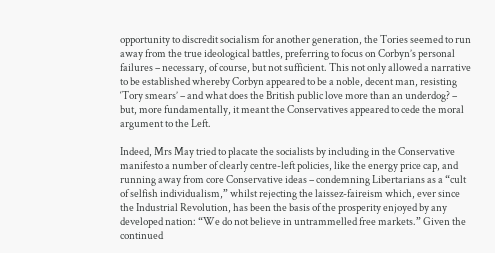opportunity to discredit socialism for another generation, the Tories seemed to run away from the true ideological battles, preferring to focus on Corbyn’s personal failures – necessary, of course, but not sufficient. This not only allowed a narrative to be established whereby Corbyn appeared to be a noble, decent man, resisting ‘Tory smears’ – and what does the British public love more than an underdog? – but, more fundamentally, it meant the Conservatives appeared to cede the moral argument to the Left.

Indeed, Mrs May tried to placate the socialists by including in the Conservative manifesto a number of clearly centre-left policies, like the energy price cap, and running away from core Conservative ideas – condemning Libertarians as a “cult of selfish individualism,” whilst rejecting the laissez-faireism which, ever since the Industrial Revolution, has been the basis of the prosperity enjoyed by any developed nation: “We do not believe in untrammelled free markets.” Given the continued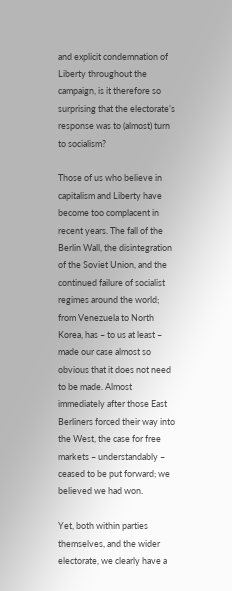and explicit condemnation of Liberty throughout the campaign, is it therefore so surprising that the electorate’s response was to (almost) turn to socialism?

Those of us who believe in capitalism and Liberty have become too complacent in recent years. The fall of the Berlin Wall, the disintegration of the Soviet Union, and the continued failure of socialist regimes around the world; from Venezuela to North Korea, has – to us at least – made our case almost so obvious that it does not need to be made. Almost immediately after those East Berliners forced their way into the West, the case for free markets – understandably – ceased to be put forward; we believed we had won.

Yet, both within parties themselves, and the wider electorate, we clearly have a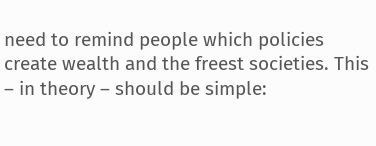need to remind people which policies create wealth and the freest societies. This – in theory – should be simple: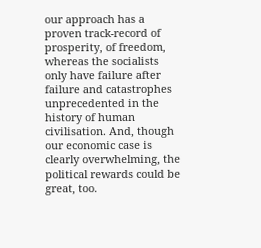our approach has a proven track-record of prosperity, of freedom, whereas the socialists only have failure after failure and catastrophes unprecedented in the history of human civilisation. And, though our economic case is clearly overwhelming, the political rewards could be great, too.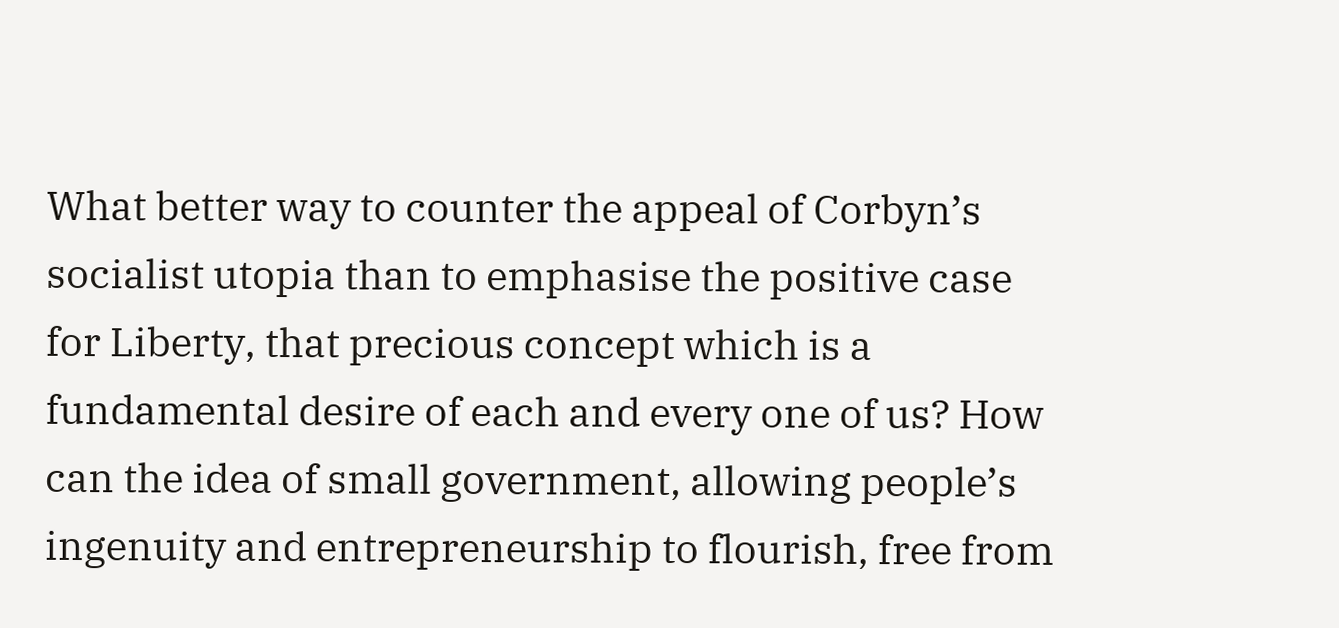What better way to counter the appeal of Corbyn’s socialist utopia than to emphasise the positive case for Liberty, that precious concept which is a fundamental desire of each and every one of us? How can the idea of small government, allowing people’s ingenuity and entrepreneurship to flourish, free from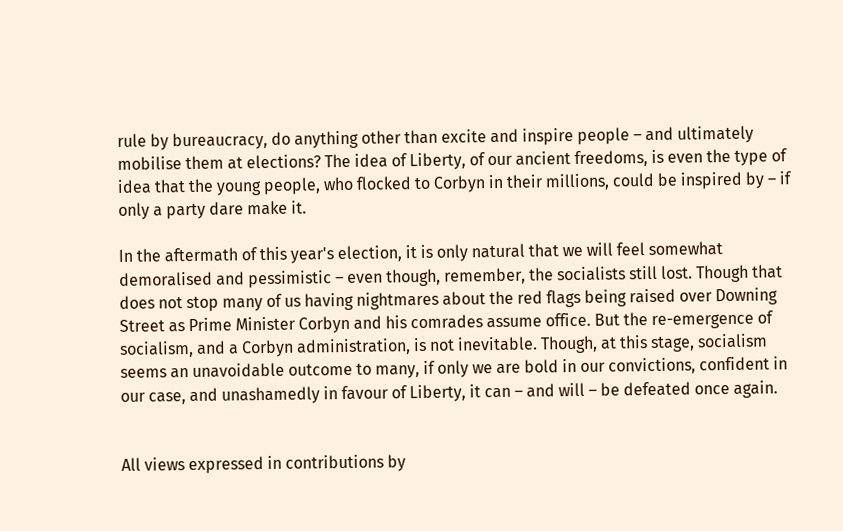rule by bureaucracy, do anything other than excite and inspire people – and ultimately mobilise them at elections? The idea of Liberty, of our ancient freedoms, is even the type of idea that the young people, who flocked to Corbyn in their millions, could be inspired by – if only a party dare make it.

In the aftermath of this year's election, it is only natural that we will feel somewhat demoralised and pessimistic – even though, remember, the socialists still lost. Though that does not stop many of us having nightmares about the red flags being raised over Downing Street as Prime Minister Corbyn and his comrades assume office. But the re-emergence of socialism, and a Corbyn administration, is not inevitable. Though, at this stage, socialism seems an unavoidable outcome to many, if only we are bold in our convictions, confident in our case, and unashamedly in favour of Liberty, it can – and will – be defeated once again.


All views expressed in contributions by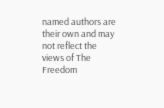named authors are their own and may not reflect the views of The Freedom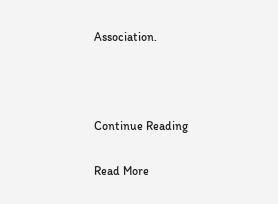Association.



Continue Reading

Read More